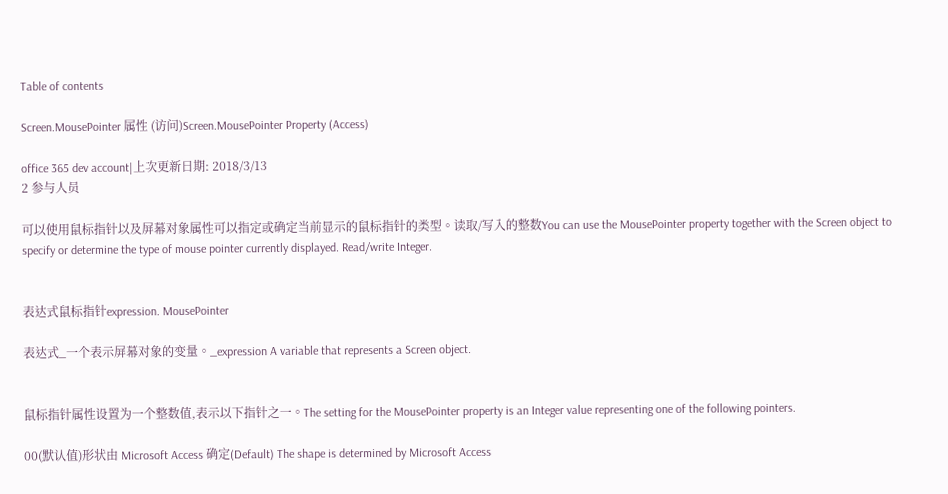Table of contents

Screen.MousePointer 属性 (访问)Screen.MousePointer Property (Access)

office 365 dev account|上次更新日期: 2018/3/13
2 参与人员

可以使用鼠标指针以及屏幕对象属性可以指定或确定当前显示的鼠标指针的类型。读取/写入的整数You can use the MousePointer property together with the Screen object to specify or determine the type of mouse pointer currently displayed. Read/write Integer.


表达式鼠标指针expression. MousePointer

表达式_一个表示屏幕对象的变量。_expression A variable that represents a Screen object.


鼠标指针属性设置为一个整数值,表示以下指针之一。The setting for the MousePointer property is an Integer value representing one of the following pointers.

00(默认值)形状由 Microsoft Access 确定(Default) The shape is determined by Microsoft Access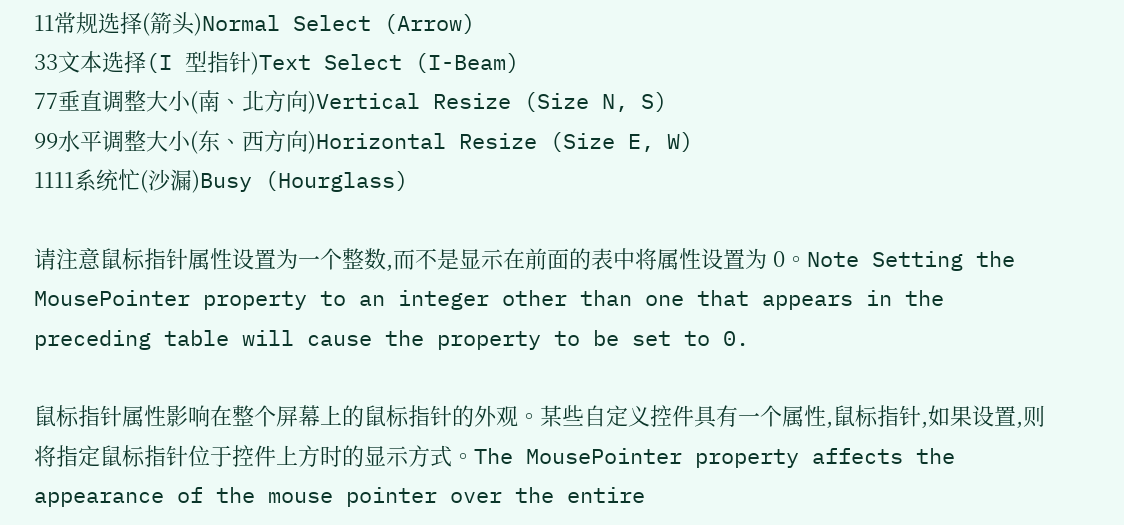11常规选择(箭头)Normal Select (Arrow)
33文本选择(I 型指针)Text Select (I-Beam)
77垂直调整大小(南、北方向)Vertical Resize (Size N, S)
99水平调整大小(东、西方向)Horizontal Resize (Size E, W)
1111系统忙(沙漏)Busy (Hourglass)

请注意鼠标指针属性设置为一个整数,而不是显示在前面的表中将属性设置为 0。Note Setting the MousePointer property to an integer other than one that appears in the preceding table will cause the property to be set to 0.

鼠标指针属性影响在整个屏幕上的鼠标指针的外观。某些自定义控件具有一个属性,鼠标指针,如果设置,则将指定鼠标指针位于控件上方时的显示方式。The MousePointer property affects the appearance of the mouse pointer over the entire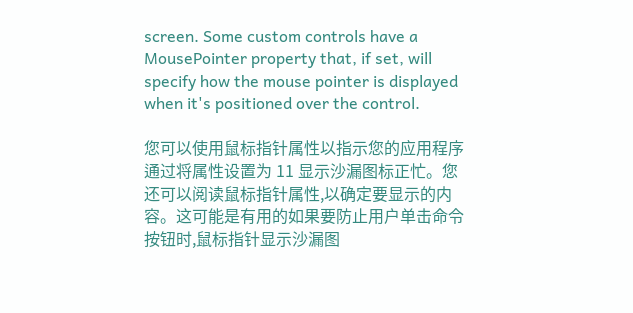screen. Some custom controls have a MousePointer property that, if set, will specify how the mouse pointer is displayed when it's positioned over the control.

您可以使用鼠标指针属性以指示您的应用程序通过将属性设置为 11 显示沙漏图标正忙。您还可以阅读鼠标指针属性,以确定要显示的内容。这可能是有用的如果要防止用户单击命令按钮时,鼠标指针显示沙漏图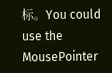标。You could use the MousePointer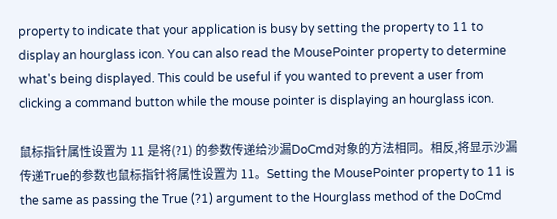property to indicate that your application is busy by setting the property to 11 to display an hourglass icon. You can also read the MousePointer property to determine what's being displayed. This could be useful if you wanted to prevent a user from clicking a command button while the mouse pointer is displaying an hourglass icon.

鼠标指针属性设置为 11 是将(?1) 的参数传递给沙漏DoCmd对象的方法相同。相反,将显示沙漏传递True的参数也鼠标指针将属性设置为 11。Setting the MousePointer property to 11 is the same as passing the True (?1) argument to the Hourglass method of the DoCmd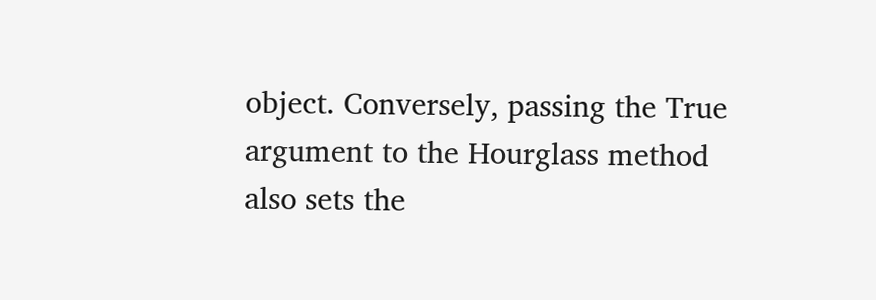object. Conversely, passing the True argument to the Hourglass method also sets the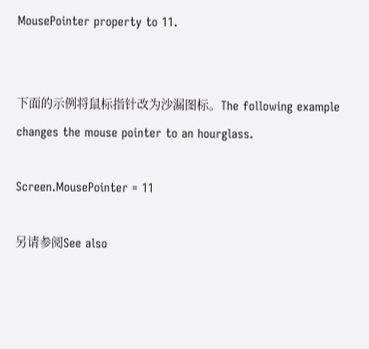MousePointer property to 11.


下面的示例将鼠标指针改为沙漏图标。The following example changes the mouse pointer to an hourglass.

Screen.MousePointer = 11

另请参阅See also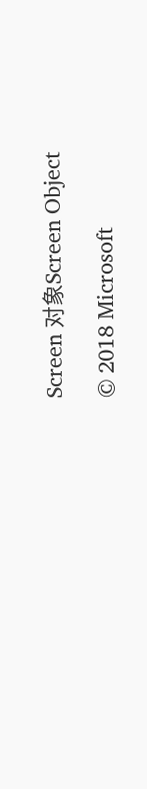Screen 对象Screen Object

© 2018 Microsoft